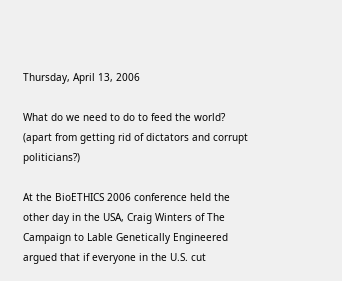Thursday, April 13, 2006

What do we need to do to feed the world? (apart from getting rid of dictators and corrupt politicians?)

At the BioETHICS 2006 conference held the other day in the USA, Craig Winters of The Campaign to Lable Genetically Engineered argued that if everyone in the U.S. cut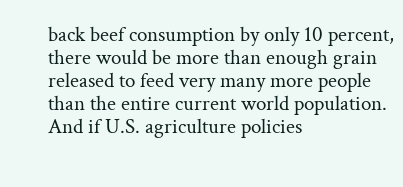back beef consumption by only 10 percent, there would be more than enough grain released to feed very many more people than the entire current world population. And if U.S. agriculture policies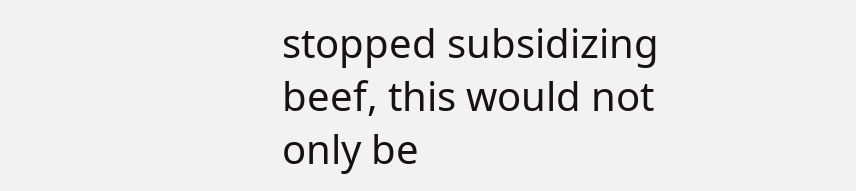stopped subsidizing beef, this would not only be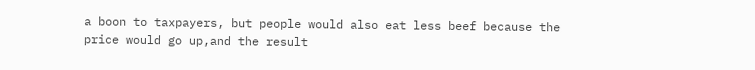a boon to taxpayers, but people would also eat less beef because the price would go up,and the result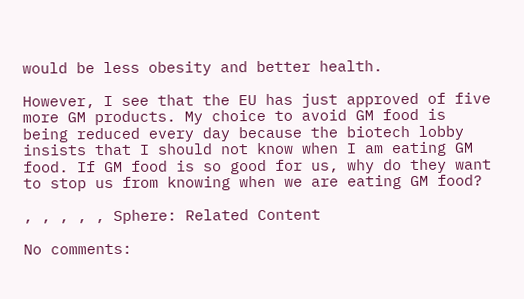would be less obesity and better health.

However, I see that the EU has just approved of five more GM products. My choice to avoid GM food is being reduced every day because the biotech lobby insists that I should not know when I am eating GM food. If GM food is so good for us, why do they want to stop us from knowing when we are eating GM food?

, , , , , Sphere: Related Content

No comments: